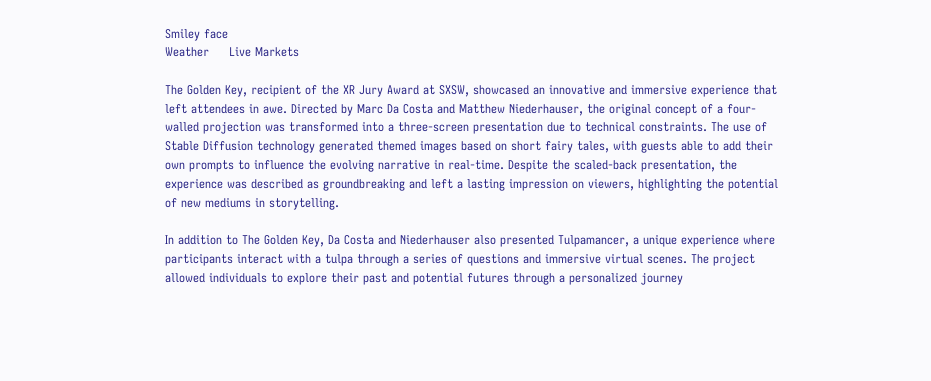Smiley face
Weather     Live Markets

The Golden Key, recipient of the XR Jury Award at SXSW, showcased an innovative and immersive experience that left attendees in awe. Directed by Marc Da Costa and Matthew Niederhauser, the original concept of a four-walled projection was transformed into a three-screen presentation due to technical constraints. The use of Stable Diffusion technology generated themed images based on short fairy tales, with guests able to add their own prompts to influence the evolving narrative in real-time. Despite the scaled-back presentation, the experience was described as groundbreaking and left a lasting impression on viewers, highlighting the potential of new mediums in storytelling.

In addition to The Golden Key, Da Costa and Niederhauser also presented Tulpamancer, a unique experience where participants interact with a tulpa through a series of questions and immersive virtual scenes. The project allowed individuals to explore their past and potential futures through a personalized journey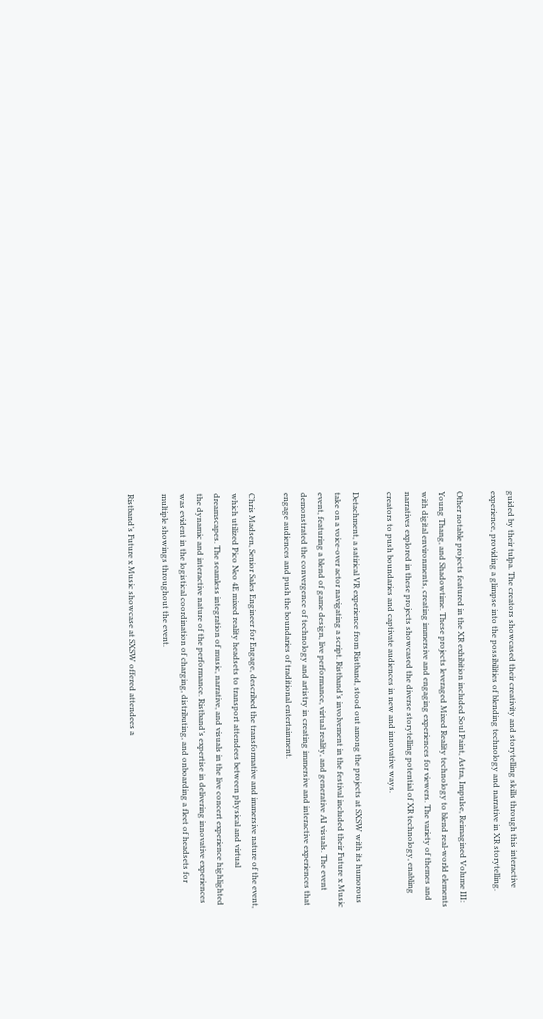guided by their tulpa. The creators showcased their creativity and storytelling skills through this interactive experience, providing a glimpse into the possibilities of blending technology and narrative in XR storytelling.

Other notable projects featured in the XR exhibition included Soul Paint, Astra, Impulse, Reimagined Volume III: Young Thang, and Shadowtime. These projects leveraged Mixed Reality technology to blend real-world elements with digital environments, creating immersive and engaging experiences for viewers. The variety of themes and narratives explored in these projects showcased the diverse storytelling potential of XR technology, enabling creators to push boundaries and captivate audiences in new and innovative ways.

Detachment, a satirical VR experience from Ristband, stood out among the projects at SXSW with its humorous take on a voice-over actor navigating a script. Ristband’s involvement in the festival included their Future x Music event, featuring a blend of game design, live performance, virtual reality, and generative AI visuals. The event demonstrated the convergence of technology and artistry in creating immersive and interactive experiences that engage audiences and push the boundaries of traditional entertainment.

Chris Madsen, Senior Sales Engineer for Engage, described the transformative and immersive nature of the event, which utilized Pico Neo 4E mixed reality headsets to transport attendees between physical and virtual dreamscapes. The seamless integration of music, narrative, and visuals in the live concert experience highlighted the dynamic and interactive nature of the performance. Ristband’s expertise in delivering innovative experiences was evident in the logistical coordination of charging, distributing, and onboarding a fleet of headsets for multiple showings throughout the event.

Ristband’s Future x Music showcase at SXSW offered attendees a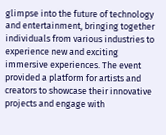glimpse into the future of technology and entertainment, bringing together individuals from various industries to experience new and exciting immersive experiences. The event provided a platform for artists and creators to showcase their innovative projects and engage with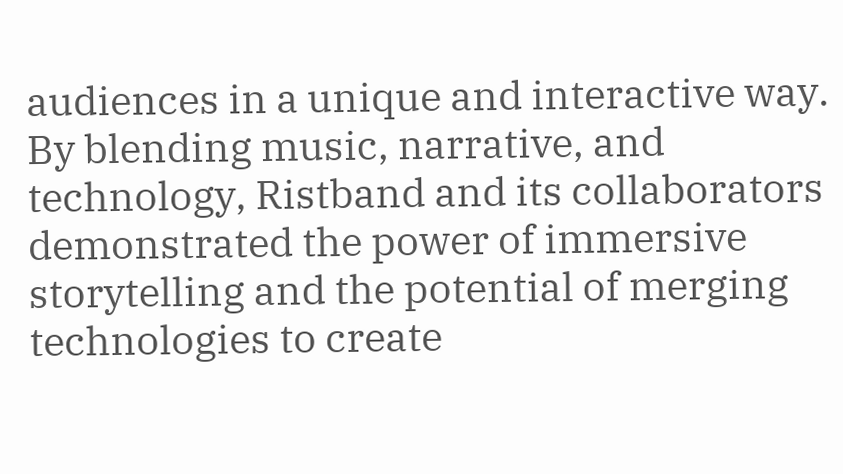audiences in a unique and interactive way. By blending music, narrative, and technology, Ristband and its collaborators demonstrated the power of immersive storytelling and the potential of merging technologies to create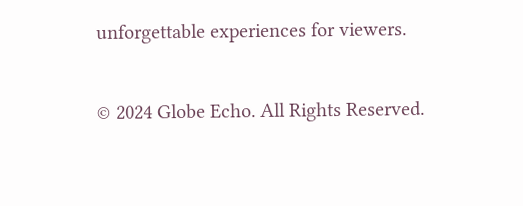unforgettable experiences for viewers.

© 2024 Globe Echo. All Rights Reserved.